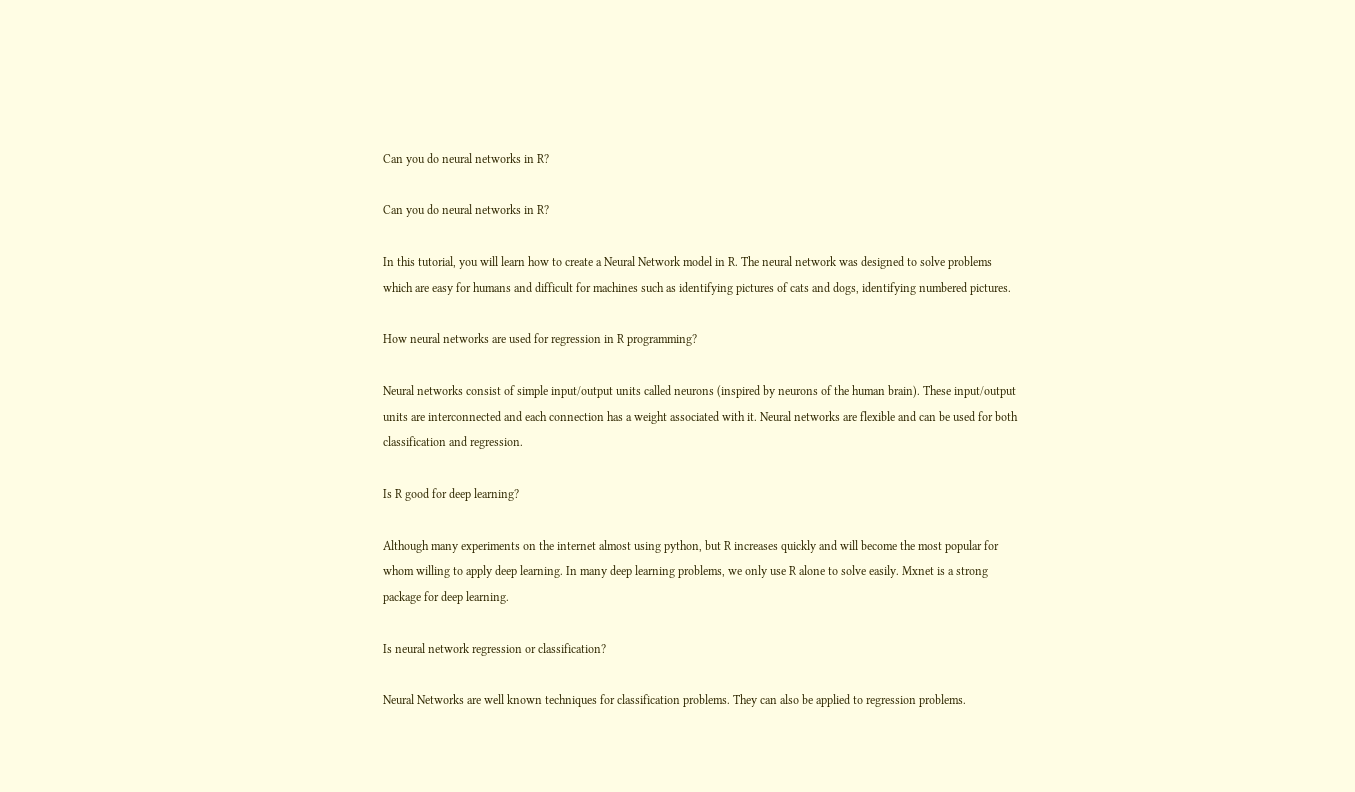Can you do neural networks in R?

Can you do neural networks in R?

In this tutorial, you will learn how to create a Neural Network model in R. The neural network was designed to solve problems which are easy for humans and difficult for machines such as identifying pictures of cats and dogs, identifying numbered pictures.

How neural networks are used for regression in R programming?

Neural networks consist of simple input/output units called neurons (inspired by neurons of the human brain). These input/output units are interconnected and each connection has a weight associated with it. Neural networks are flexible and can be used for both classification and regression.

Is R good for deep learning?

Although many experiments on the internet almost using python, but R increases quickly and will become the most popular for whom willing to apply deep learning. In many deep learning problems, we only use R alone to solve easily. Mxnet is a strong package for deep learning.

Is neural network regression or classification?

Neural Networks are well known techniques for classification problems. They can also be applied to regression problems.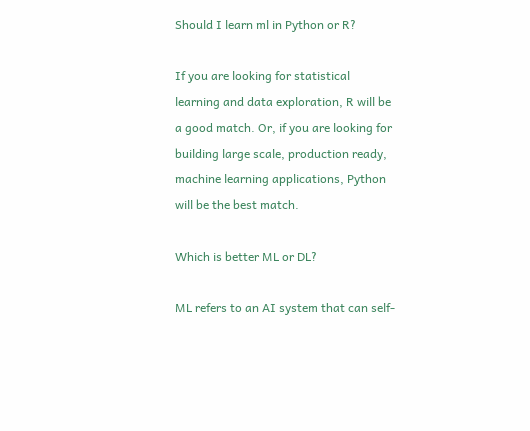Should I learn ml in Python or R?

If you are looking for statistical learning and data exploration, R will be a good match. Or, if you are looking for building large scale, production ready, machine learning applications, Python will be the best match.

Which is better ML or DL?

ML refers to an AI system that can self-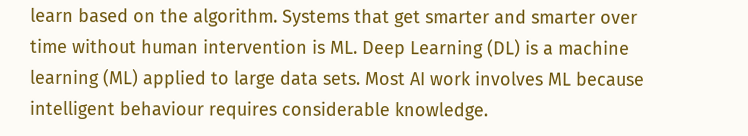learn based on the algorithm. Systems that get smarter and smarter over time without human intervention is ML. Deep Learning (DL) is a machine learning (ML) applied to large data sets. Most AI work involves ML because intelligent behaviour requires considerable knowledge.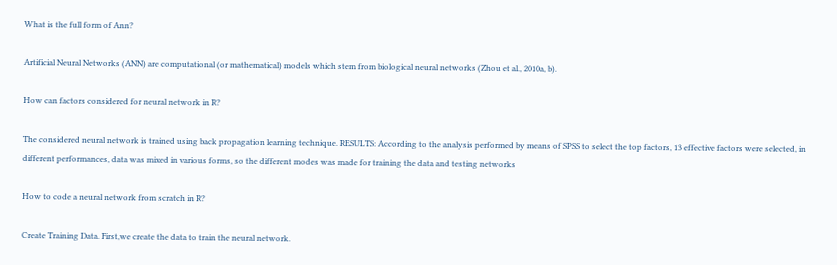What is the full form of Ann?

Artificial Neural Networks (ANN) are computational (or mathematical) models which stem from biological neural networks (Zhou et al., 2010a, b).

How can factors considered for neural network in R?

The considered neural network is trained using back propagation learning technique. RESULTS: According to the analysis performed by means of SPSS to select the top factors, 13 effective factors were selected, in different performances, data was mixed in various forms, so the different modes was made for training the data and testing networks

How to code a neural network from scratch in R?

Create Training Data. First,we create the data to train the neural network.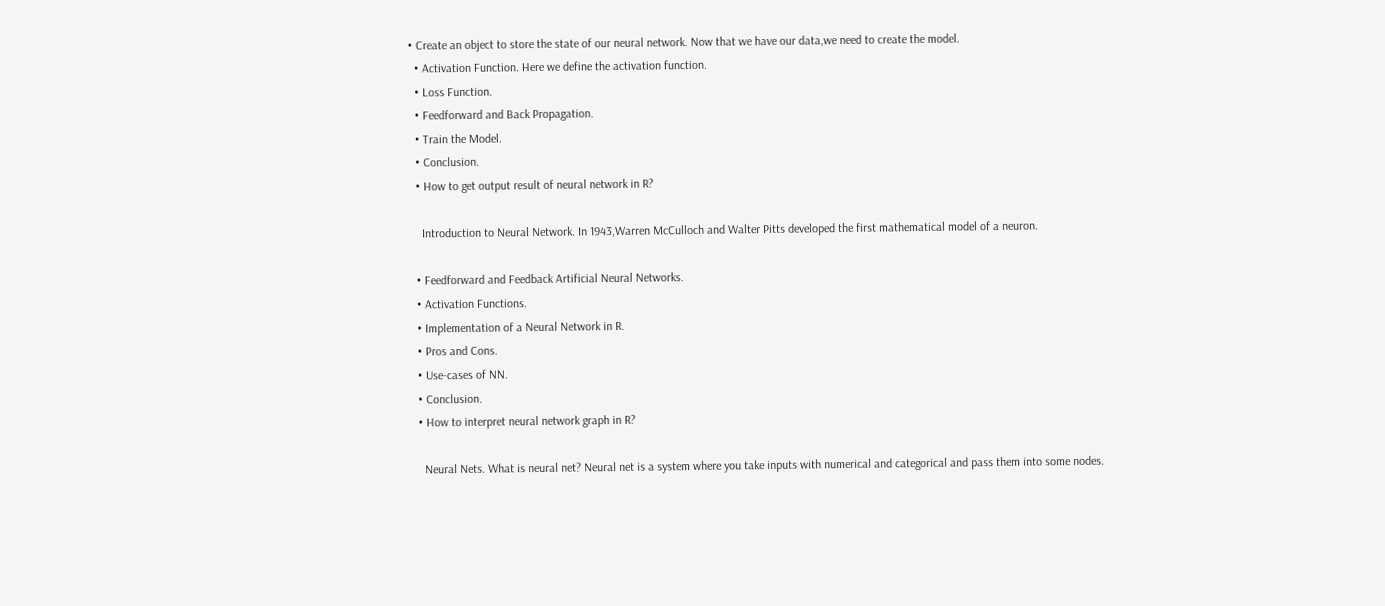• Create an object to store the state of our neural network. Now that we have our data,we need to create the model.
  • Activation Function. Here we define the activation function.
  • Loss Function.
  • Feedforward and Back Propagation.
  • Train the Model.
  • Conclusion.
  • How to get output result of neural network in R?

    Introduction to Neural Network. In 1943,Warren McCulloch and Walter Pitts developed the first mathematical model of a neuron.

  • Feedforward and Feedback Artificial Neural Networks.
  • Activation Functions.
  • Implementation of a Neural Network in R.
  • Pros and Cons.
  • Use-cases of NN.
  • Conclusion.
  • How to interpret neural network graph in R?

    Neural Nets. What is neural net? Neural net is a system where you take inputs with numerical and categorical and pass them into some nodes.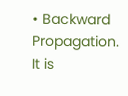• Backward Propagation. It is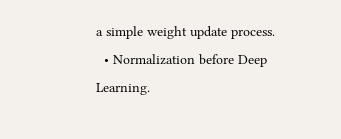a simple weight update process.
  • Normalization before Deep Learning.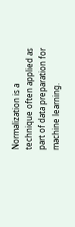Normalization is a technique often applied as part of data preparation for machine learning.